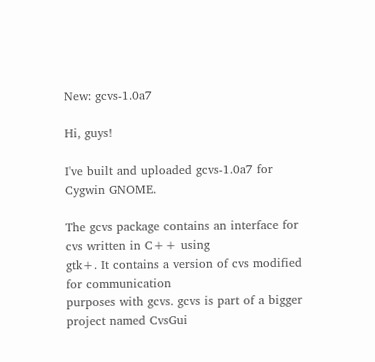New: gcvs-1.0a7

Hi, guys!

I've built and uploaded gcvs-1.0a7 for Cygwin GNOME.

The gcvs package contains an interface for cvs written in C++ using
gtk+. It contains a version of cvs modified for communication
purposes with gcvs. gcvs is part of a bigger project named CvsGui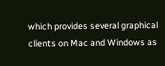which provides several graphical clients on Mac and Windows as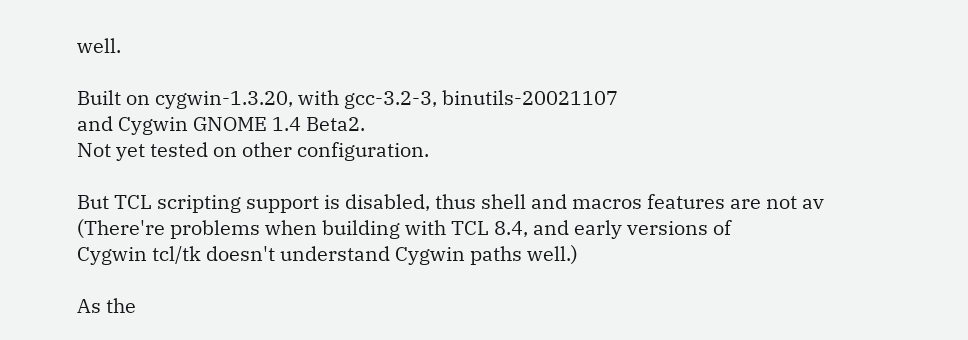well.

Built on cygwin-1.3.20, with gcc-3.2-3, binutils-20021107
and Cygwin GNOME 1.4 Beta2.
Not yet tested on other configuration.

But TCL scripting support is disabled, thus shell and macros features are not av
(There're problems when building with TCL 8.4, and early versions of
Cygwin tcl/tk doesn't understand Cygwin paths well.)

As the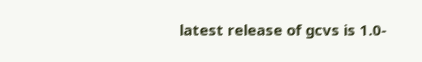latest release of gcvs is 1.0-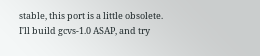stable, this port is a little obsolete.
I'll build gcvs-1.0 ASAP, and try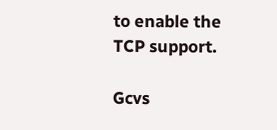to enable the TCP support.

Gcvs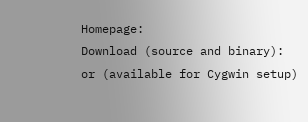Homepage:
Download (source and binary):
or (available for Cygwin setup)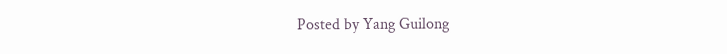Posted by Yang Guilong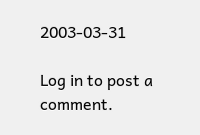2003-03-31

Log in to post a comment.